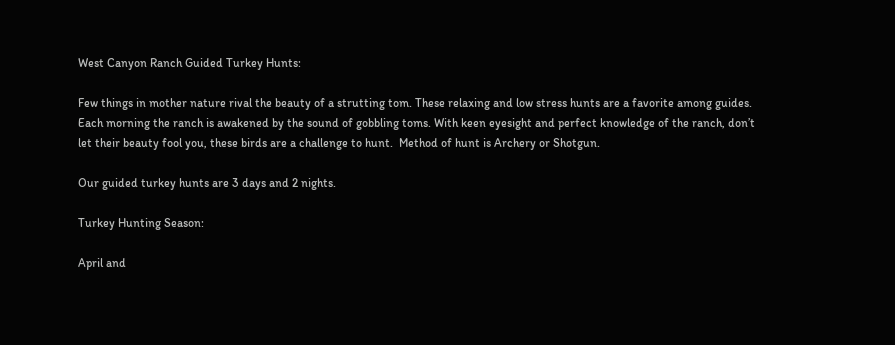West Canyon Ranch Guided Turkey Hunts:

Few things in mother nature rival the beauty of a strutting tom. These relaxing and low stress hunts are a favorite among guides. Each morning the ranch is awakened by the sound of gobbling toms. With keen eyesight and perfect knowledge of the ranch, don’t let their beauty fool you, these birds are a challenge to hunt.  Method of hunt is Archery or Shotgun.

Our guided turkey hunts are 3 days and 2 nights.

Turkey Hunting Season:

April and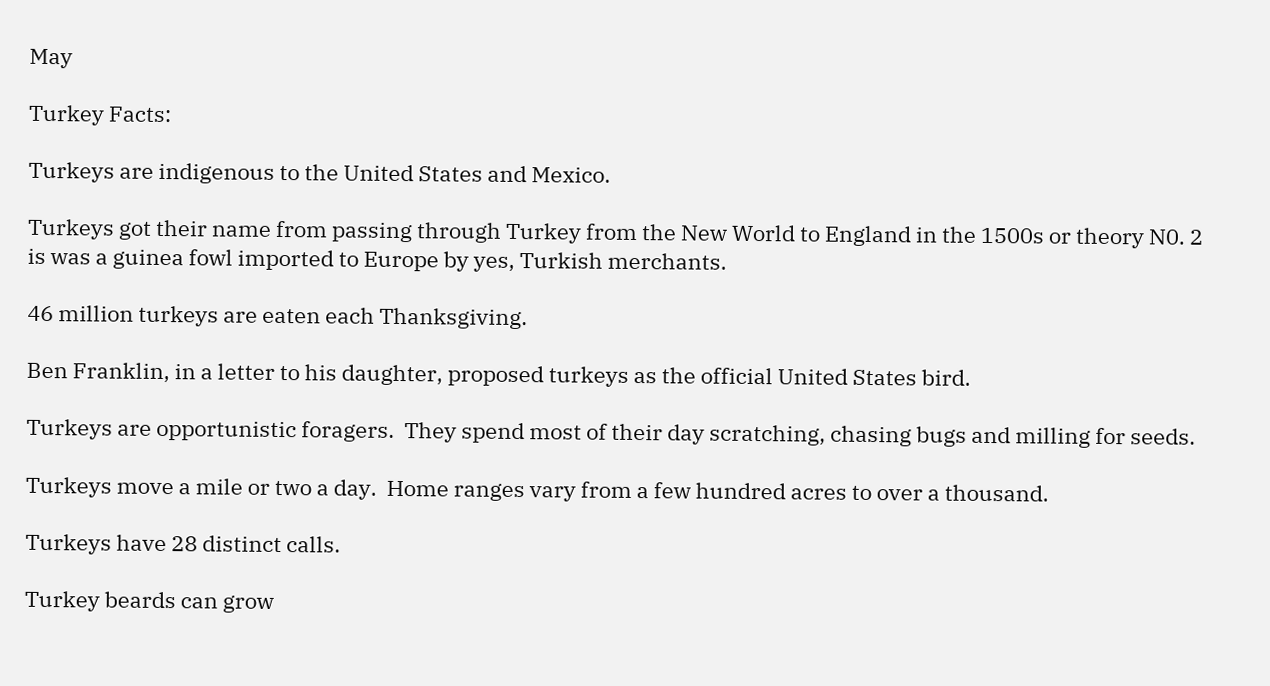May

Turkey Facts:

Turkeys are indigenous to the United States and Mexico.

Turkeys got their name from passing through Turkey from the New World to England in the 1500s or theory N0. 2 is was a guinea fowl imported to Europe by yes, Turkish merchants.

46 million turkeys are eaten each Thanksgiving.

Ben Franklin, in a letter to his daughter, proposed turkeys as the official United States bird.

Turkeys are opportunistic foragers.  They spend most of their day scratching, chasing bugs and milling for seeds.

Turkeys move a mile or two a day.  Home ranges vary from a few hundred acres to over a thousand.

Turkeys have 28 distinct calls.

Turkey beards can grow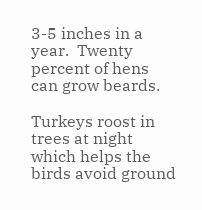3-5 inches in a year.  Twenty percent of hens can grow beards.

Turkeys roost in trees at night which helps the birds avoid ground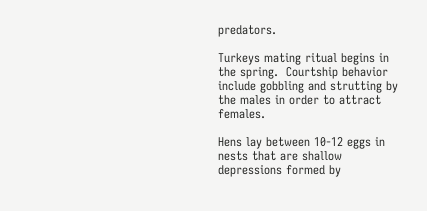predators.

Turkeys mating ritual begins in the spring.  Courtship behavior include gobbling and strutting by the males in order to attract females.

Hens lay between 10-12 eggs in nests that are shallow depressions formed by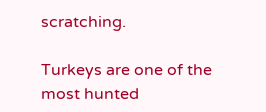scratching.

Turkeys are one of the most hunted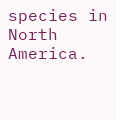species in North America.